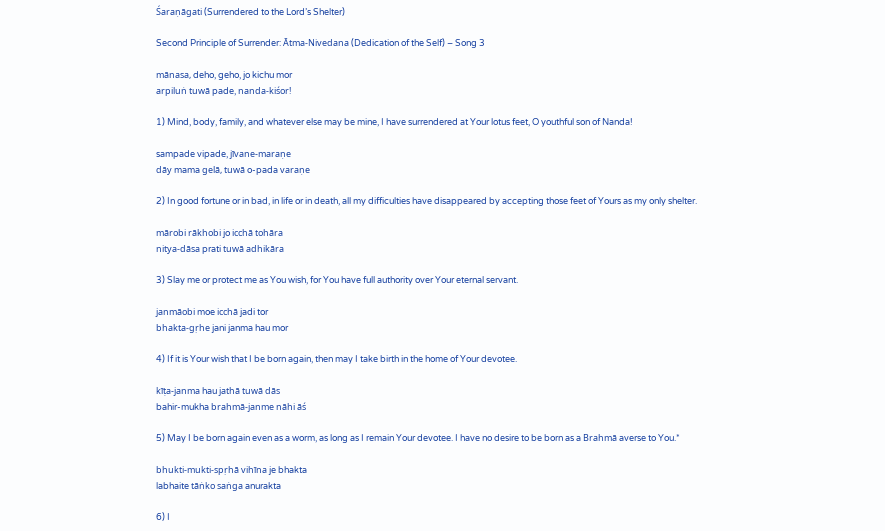Śaraṇāgati (Surrendered to the Lord’s Shelter)

Second Principle of Surrender: Ātma-Nivedana (Dedication of the Self) – Song 3

mānasa, deho, geho, jo kichu mor
arpiluṅ tuwā pade, nanda-kiśor!

1) Mind, body, family, and whatever else may be mine, I have surrendered at Your lotus feet, O youthful son of Nanda!

sampade vipade, jīvane-maraṇe
dāy mama gelā, tuwā o-pada varaṇe

2) In good fortune or in bad, in life or in death, all my difficulties have disappeared by accepting those feet of Yours as my only shelter.

mārobi rākhobi jo icchā tohāra
nitya-dāsa prati tuwā adhikāra

3) Slay me or protect me as You wish, for You have full authority over Your eternal servant.

janmāobi moe icchā jadi tor
bhakta-gṛhe jani janma hau mor

4) If it is Your wish that I be born again, then may I take birth in the home of Your devotee.

kīṭa-janma hau jathā tuwā dās
bahir-mukha brahmā-janme nāhi āś

5) May I be born again even as a worm, as long as I remain Your devotee. I have no desire to be born as a Brahmā averse to You.*

bhukti-mukti-spṛhā vihīna je bhakta
labhaite tāṅko saṅga anurakta

6) I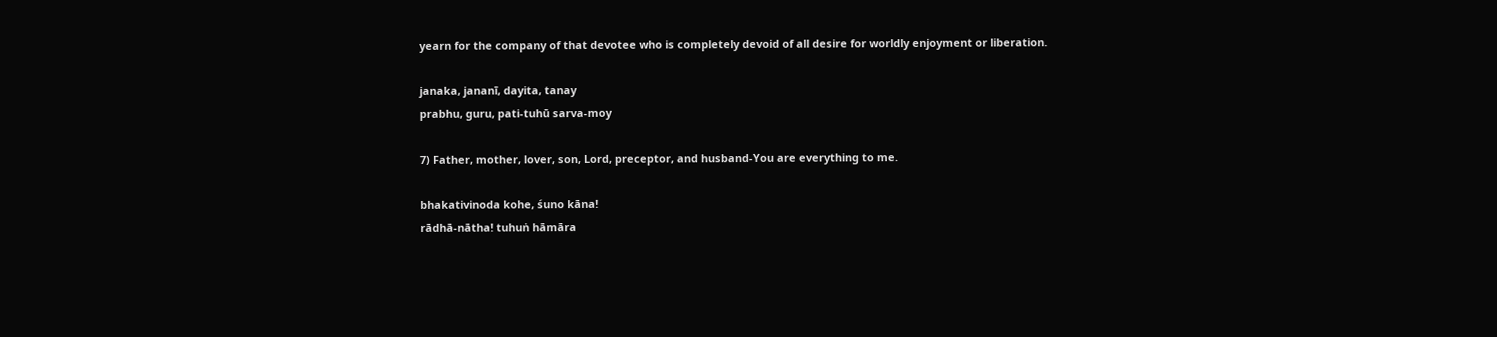yearn for the company of that devotee who is completely devoid of all desire for worldly enjoyment or liberation.

janaka, jananī, dayita, tanay
prabhu, guru, pati-tuhū sarva-moy

7) Father, mother, lover, son, Lord, preceptor, and husband-You are everything to me.

bhakativinoda kohe, śuno kāna!
rādhā-nātha! tuhuṅ hāmāra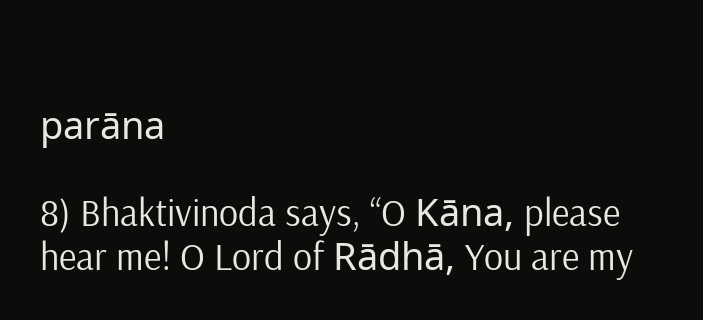parāna

8) Bhaktivinoda says, “O Kāna, please hear me! O Lord of Rādhā, You are my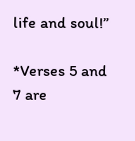life and soul!”

*Verses 5 and 7 are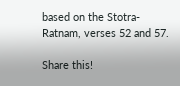based on the Stotra-Ratnam, verses 52 and 57.

Share this!